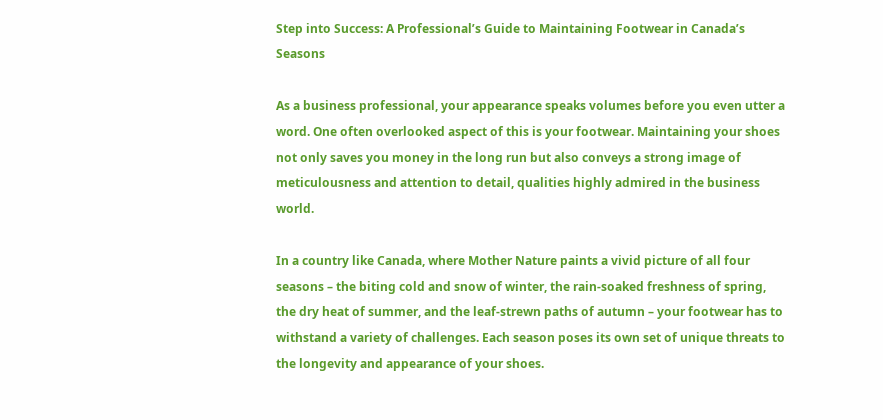Step into Success: A Professional’s Guide to Maintaining Footwear in Canada’s Seasons

As a business professional, your appearance speaks volumes before you even utter a word. One often overlooked aspect of this is your footwear. Maintaining your shoes not only saves you money in the long run but also conveys a strong image of meticulousness and attention to detail, qualities highly admired in the business world.

In a country like Canada, where Mother Nature paints a vivid picture of all four seasons – the biting cold and snow of winter, the rain-soaked freshness of spring, the dry heat of summer, and the leaf-strewn paths of autumn – your footwear has to withstand a variety of challenges. Each season poses its own set of unique threats to the longevity and appearance of your shoes.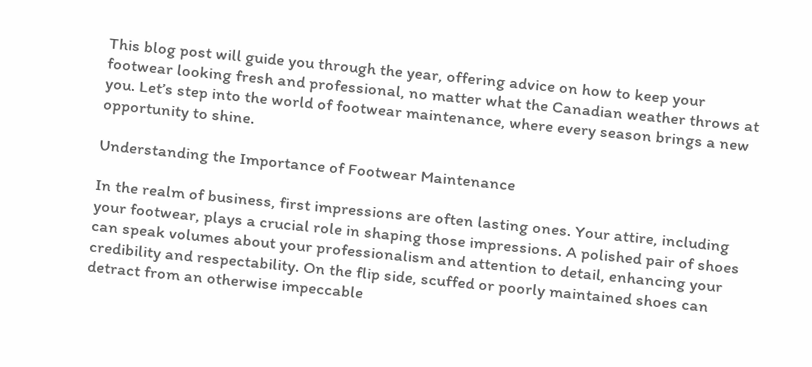This blog post will guide you through the year, offering advice on how to keep your footwear looking fresh and professional, no matter what the Canadian weather throws at you. Let’s step into the world of footwear maintenance, where every season brings a new opportunity to shine.

Understanding the Importance of Footwear Maintenance

In the realm of business, first impressions are often lasting ones. Your attire, including your footwear, plays a crucial role in shaping those impressions. A polished pair of shoes can speak volumes about your professionalism and attention to detail, enhancing your credibility and respectability. On the flip side, scuffed or poorly maintained shoes can detract from an otherwise impeccable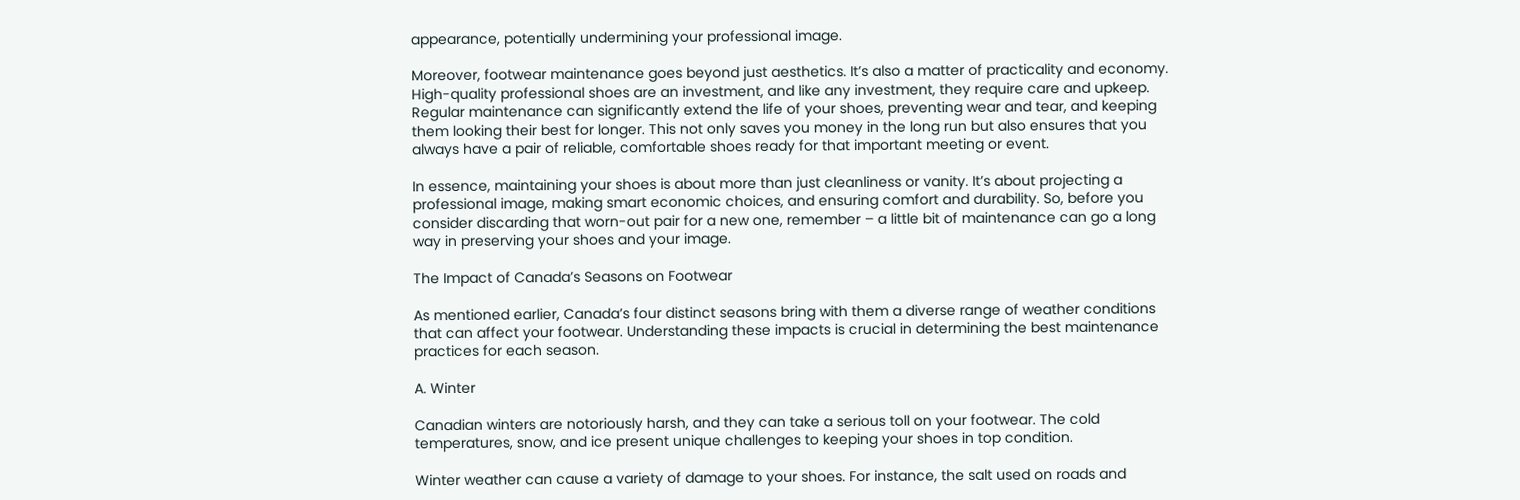appearance, potentially undermining your professional image.

Moreover, footwear maintenance goes beyond just aesthetics. It’s also a matter of practicality and economy. High-quality professional shoes are an investment, and like any investment, they require care and upkeep. Regular maintenance can significantly extend the life of your shoes, preventing wear and tear, and keeping them looking their best for longer. This not only saves you money in the long run but also ensures that you always have a pair of reliable, comfortable shoes ready for that important meeting or event.

In essence, maintaining your shoes is about more than just cleanliness or vanity. It’s about projecting a professional image, making smart economic choices, and ensuring comfort and durability. So, before you consider discarding that worn-out pair for a new one, remember – a little bit of maintenance can go a long way in preserving your shoes and your image.

The Impact of Canada’s Seasons on Footwear

As mentioned earlier, Canada’s four distinct seasons bring with them a diverse range of weather conditions that can affect your footwear. Understanding these impacts is crucial in determining the best maintenance practices for each season.

A. Winter

Canadian winters are notoriously harsh, and they can take a serious toll on your footwear. The cold temperatures, snow, and ice present unique challenges to keeping your shoes in top condition.

Winter weather can cause a variety of damage to your shoes. For instance, the salt used on roads and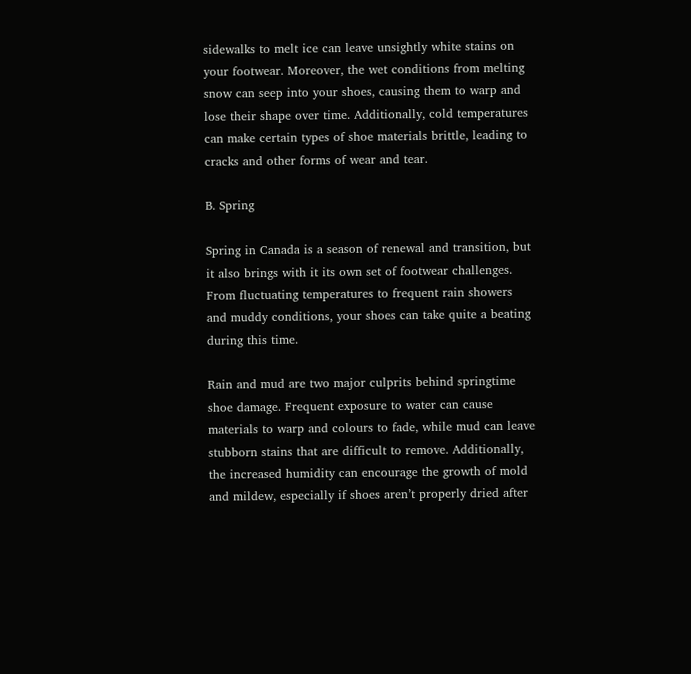sidewalks to melt ice can leave unsightly white stains on your footwear. Moreover, the wet conditions from melting snow can seep into your shoes, causing them to warp and lose their shape over time. Additionally, cold temperatures can make certain types of shoe materials brittle, leading to cracks and other forms of wear and tear.

B. Spring

Spring in Canada is a season of renewal and transition, but it also brings with it its own set of footwear challenges. From fluctuating temperatures to frequent rain showers and muddy conditions, your shoes can take quite a beating during this time.

Rain and mud are two major culprits behind springtime shoe damage. Frequent exposure to water can cause materials to warp and colours to fade, while mud can leave stubborn stains that are difficult to remove. Additionally, the increased humidity can encourage the growth of mold and mildew, especially if shoes aren’t properly dried after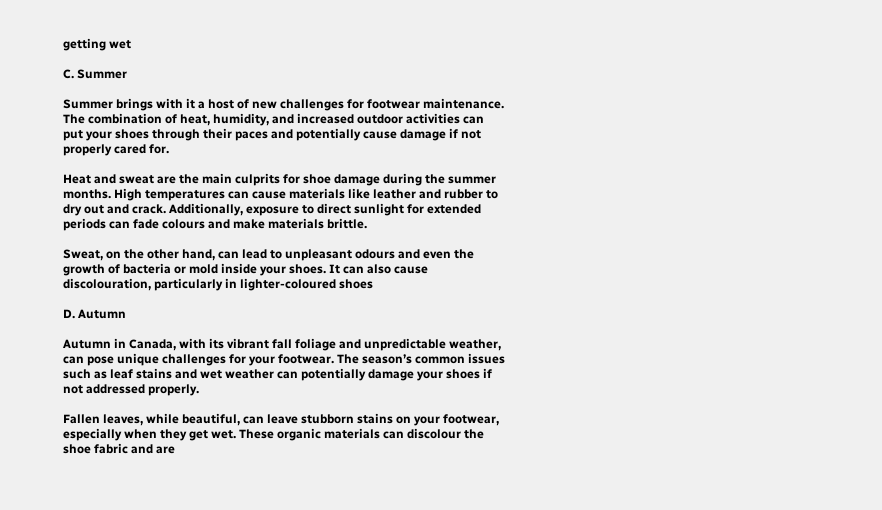getting wet

C. Summer

Summer brings with it a host of new challenges for footwear maintenance. The combination of heat, humidity, and increased outdoor activities can put your shoes through their paces and potentially cause damage if not properly cared for.

Heat and sweat are the main culprits for shoe damage during the summer months. High temperatures can cause materials like leather and rubber to dry out and crack. Additionally, exposure to direct sunlight for extended periods can fade colours and make materials brittle.

Sweat, on the other hand, can lead to unpleasant odours and even the growth of bacteria or mold inside your shoes. It can also cause discolouration, particularly in lighter-coloured shoes

D. Autumn

Autumn in Canada, with its vibrant fall foliage and unpredictable weather, can pose unique challenges for your footwear. The season’s common issues such as leaf stains and wet weather can potentially damage your shoes if not addressed properly.

Fallen leaves, while beautiful, can leave stubborn stains on your footwear, especially when they get wet. These organic materials can discolour the shoe fabric and are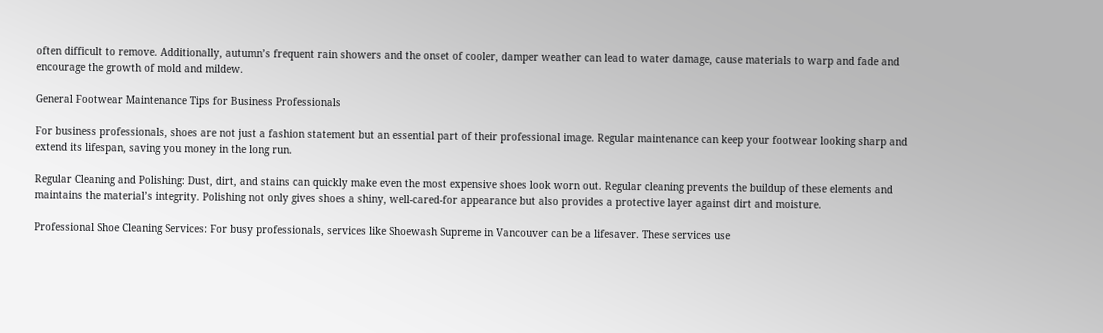often difficult to remove. Additionally, autumn’s frequent rain showers and the onset of cooler, damper weather can lead to water damage, cause materials to warp and fade and encourage the growth of mold and mildew.

General Footwear Maintenance Tips for Business Professionals

For business professionals, shoes are not just a fashion statement but an essential part of their professional image. Regular maintenance can keep your footwear looking sharp and extend its lifespan, saving you money in the long run.

Regular Cleaning and Polishing: Dust, dirt, and stains can quickly make even the most expensive shoes look worn out. Regular cleaning prevents the buildup of these elements and maintains the material’s integrity. Polishing not only gives shoes a shiny, well-cared-for appearance but also provides a protective layer against dirt and moisture.

Professional Shoe Cleaning Services: For busy professionals, services like Shoewash Supreme in Vancouver can be a lifesaver. These services use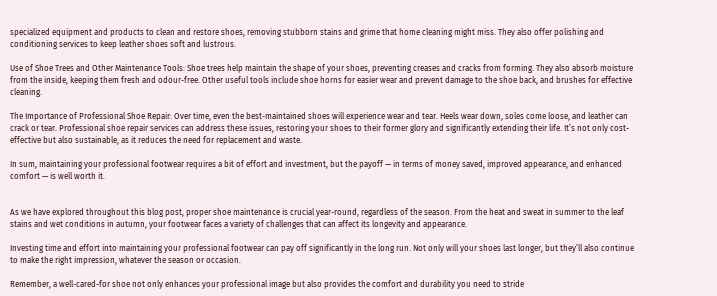specialized equipment and products to clean and restore shoes, removing stubborn stains and grime that home cleaning might miss. They also offer polishing and conditioning services to keep leather shoes soft and lustrous.

Use of Shoe Trees and Other Maintenance Tools: Shoe trees help maintain the shape of your shoes, preventing creases and cracks from forming. They also absorb moisture from the inside, keeping them fresh and odour-free. Other useful tools include shoe horns for easier wear and prevent damage to the shoe back, and brushes for effective cleaning.

The Importance of Professional Shoe Repair: Over time, even the best-maintained shoes will experience wear and tear. Heels wear down, soles come loose, and leather can crack or tear. Professional shoe repair services can address these issues, restoring your shoes to their former glory and significantly extending their life. It’s not only cost-effective but also sustainable, as it reduces the need for replacement and waste.

In sum, maintaining your professional footwear requires a bit of effort and investment, but the payoff — in terms of money saved, improved appearance, and enhanced comfort — is well worth it.


As we have explored throughout this blog post, proper shoe maintenance is crucial year-round, regardless of the season. From the heat and sweat in summer to the leaf stains and wet conditions in autumn, your footwear faces a variety of challenges that can affect its longevity and appearance.

Investing time and effort into maintaining your professional footwear can pay off significantly in the long run. Not only will your shoes last longer, but they’ll also continue to make the right impression, whatever the season or occasion.

Remember, a well-cared-for shoe not only enhances your professional image but also provides the comfort and durability you need to stride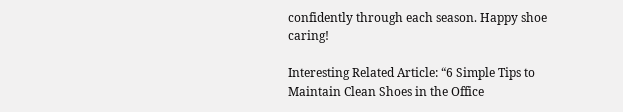confidently through each season. Happy shoe caring!

Interesting Related Article: “6 Simple Tips to Maintain Clean Shoes in the Office